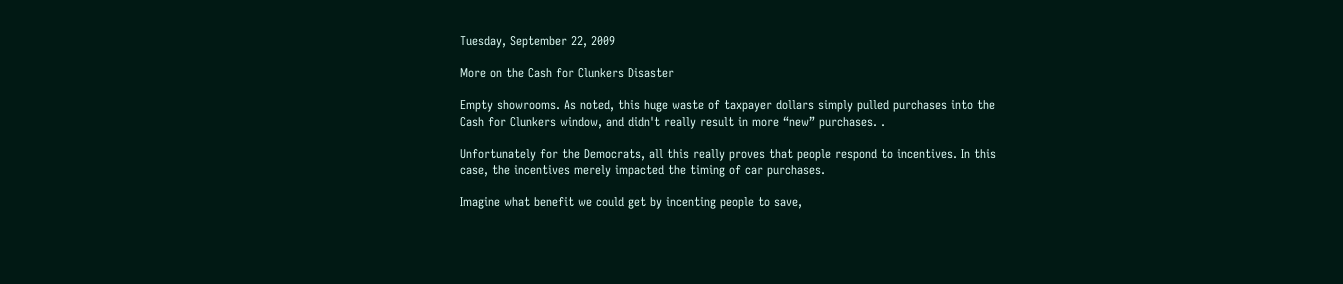Tuesday, September 22, 2009

More on the Cash for Clunkers Disaster

Empty showrooms. As noted, this huge waste of taxpayer dollars simply pulled purchases into the Cash for Clunkers window, and didn't really result in more “new” purchases. .

Unfortunately for the Democrats, all this really proves that people respond to incentives. In this case, the incentives merely impacted the timing of car purchases.

Imagine what benefit we could get by incenting people to save,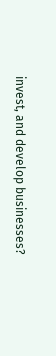invest, and develop businesses?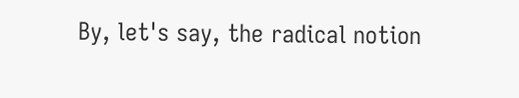By, let's say, the radical notion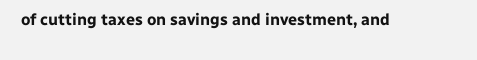of cutting taxes on savings and investment, and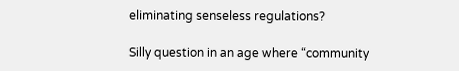eliminating senseless regulations?

Silly question in an age where “community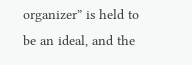organizer” is held to be an ideal, and the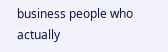business people who actually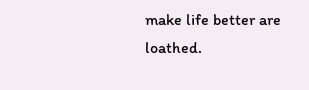make life better are loathed.